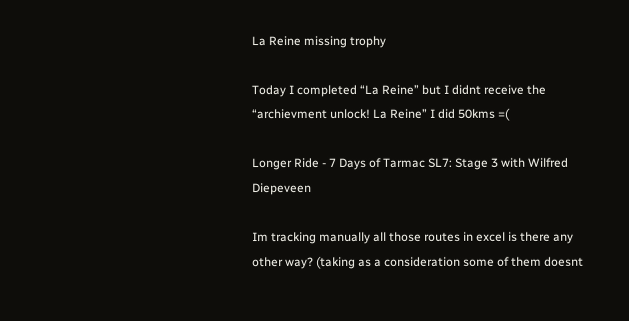La Reine missing trophy

Today I completed “La Reine” but I didnt receive the “archievment unlock! La Reine” I did 50kms =(

Longer Ride - 7 Days of Tarmac SL7: Stage 3 with Wilfred Diepeveen

Im tracking manually all those routes in excel is there any other way? (taking as a consideration some of them doesnt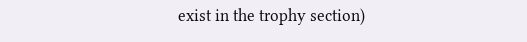exist in the trophy section)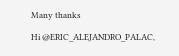Many thanks

Hi @ERIC_ALEJANDRO_PALAC,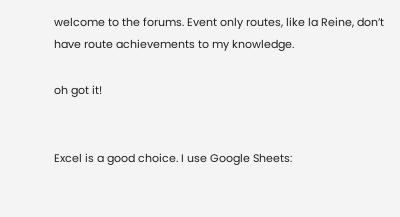welcome to the forums. Event only routes, like la Reine, don’t have route achievements to my knowledge.

oh got it!


Excel is a good choice. I use Google Sheets: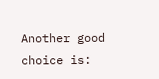Another good choice is: